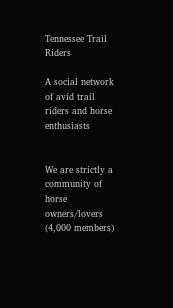Tennessee Trail Riders

A social network of avid trail riders and horse enthusiasts


We are strictly a community of horse owners/lovers (4,000 members)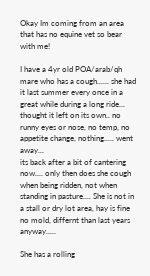Okay Im coming from an area that has no equine vet so bear with me!

I have a 4yr old POA/arab/qh mare who has a cough...... she had it last summer every once in a great while during a long ride... thought it left on its own.. no runny eyes or nose, no temp, no appetite change, nothing..... went away...
its back after a bit of cantering now.... only then does she cough when being ridden, not when standing in pasture.... She is not in a stall or dry lot area, hay is fine no mold, differnt than last years anyway.....

She has a rolling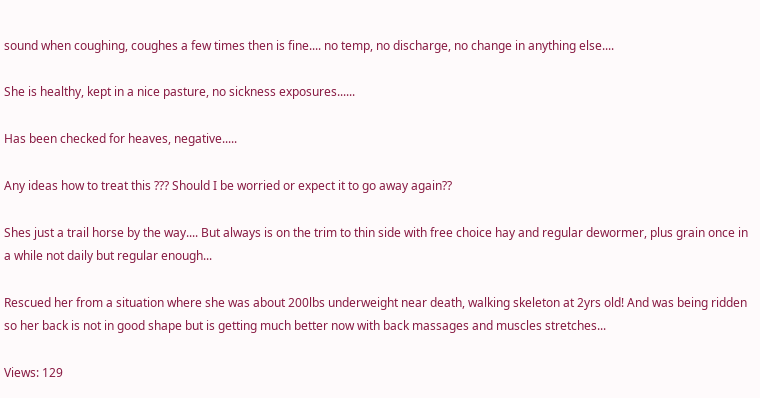sound when coughing, coughes a few times then is fine.... no temp, no discharge, no change in anything else....

She is healthy, kept in a nice pasture, no sickness exposures......

Has been checked for heaves, negative.....

Any ideas how to treat this ??? Should I be worried or expect it to go away again??

Shes just a trail horse by the way.... But always is on the trim to thin side with free choice hay and regular dewormer, plus grain once in a while not daily but regular enough...

Rescued her from a situation where she was about 200lbs underweight near death, walking skeleton at 2yrs old! And was being ridden so her back is not in good shape but is getting much better now with back massages and muscles stretches...

Views: 129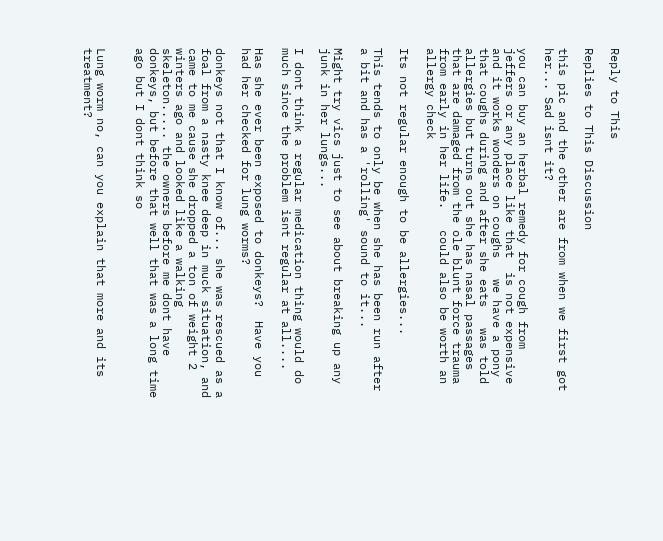Reply to This

Replies to This Discussion

this pic and the other are from when we first got her... Sad isnt it?

you can buy an herbal remedy for cough from jeffers or any place like that  is not expensive and it works wonders on coughs   we have a pony that coughs during and after she eats   was told allergies but turns out she has nasal passages that are damaged from the ole blunt force trauma from early in her life.   could also be worth an allergy check

Its not regular enough to be allergies...

This tends to only be when she has been run after a bit and has a 'rolling' sound to it...

Might try vics just to see about breaking up any junk in her lungs...

I dont think a regular medication thing would do much since the problem isnt regular at all....

Has she ever been exposed to donkeys?  Have you had her checked for lung worms?

donkeys not that I know of... she was rescued as a foal from a nasty knee deep in muck situation, and came to me cause she dropped a ton of weight 2 winters ago and looked like a walking skeleton..... the owners before me dont have donkeys, but before that well that was a long time ago but I dont think so


Lung worm no, can you explain that more and its treatment?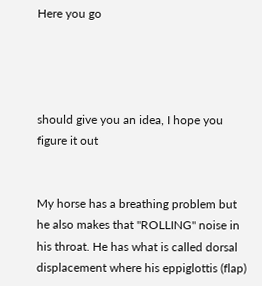Here you go




should give you an idea, I hope you figure it out


My horse has a breathing problem but he also makes that "ROLLING" noise in his throat. He has what is called dorsal displacement where his eppiglottis (flap)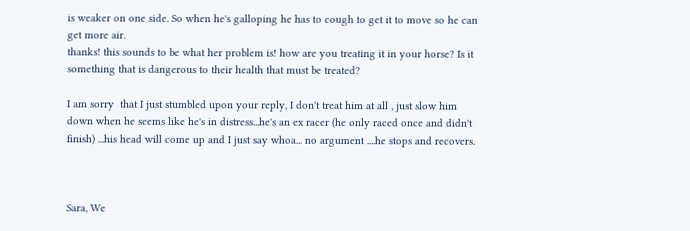is weaker on one side. So when he's galloping he has to cough to get it to move so he can get more air.
thanks! this sounds to be what her problem is! how are you treating it in your horse? Is it something that is dangerous to their health that must be treated?

I am sorry  that I just stumbled upon your reply, I don't treat him at all , just slow him down when he seems like he's in distress...he's an ex racer (he only raced once and didn't finish) ...his head will come up and I just say whoa... no argument ....he stops and recovers.



Sara, We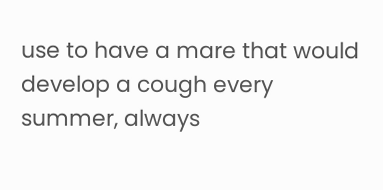use to have a mare that would develop a cough every summer, always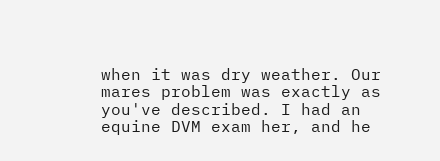when it was dry weather. Our mares problem was exactly as you've described. I had an equine DVM exam her, and he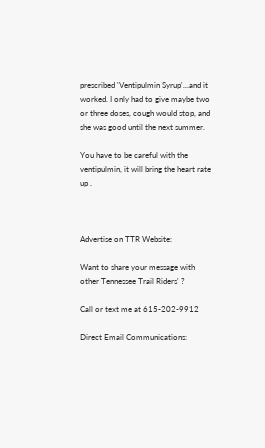prescribed 'Ventipulmin Syrup'...and it worked. I only had to give maybe two or three doses, cough would stop, and she was good until the next summer.

You have to be careful with the ventipulmin, it will bring the heart rate up .



Advertise on TTR Website:

Want to share your message with other Tennessee Trail Riders' ?

Call or text me at 615-202-9912

Direct Email Communications: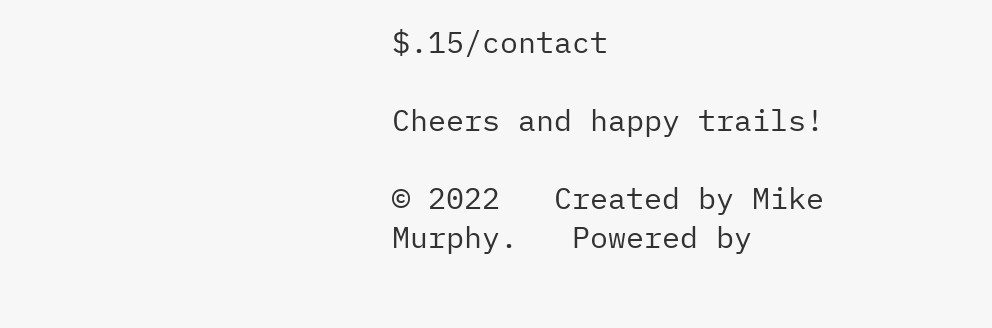$.15/contact

Cheers and happy trails!

© 2022   Created by Mike Murphy.   Powered by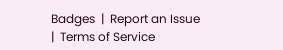Badges  |  Report an Issue  |  Terms of Service